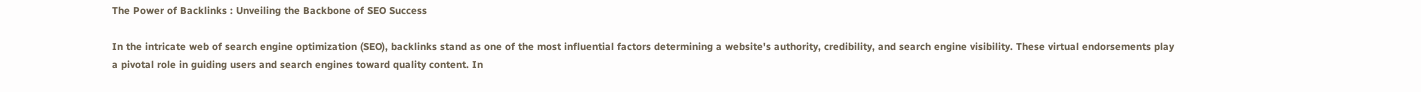The Power of Backlinks : Unveiling the Backbone of SEO Success

In the intricate web of search engine optimization (SEO), backlinks stand as one of the most influential factors determining a website's authority, credibility, and search engine visibility. These virtual endorsements play a pivotal role in guiding users and search engines toward quality content. In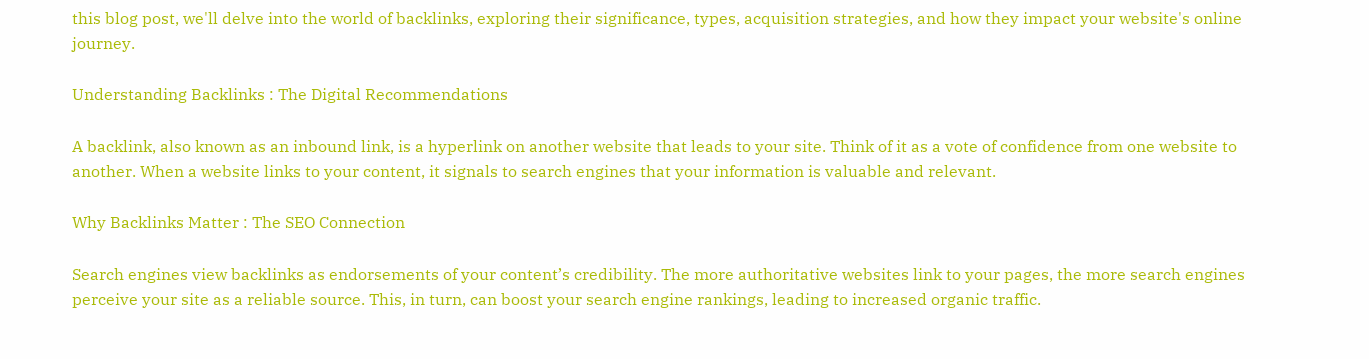this blog post, we'll delve into the world of backlinks, exploring their significance, types, acquisition strategies, and how they impact your website's online journey.

Understanding Backlinks : The Digital Recommendations

A backlink, also known as an inbound link, is a hyperlink on another website that leads to your site. Think of it as a vote of confidence from one website to another. When a website links to your content, it signals to search engines that your information is valuable and relevant.

Why Backlinks Matter : The SEO Connection

Search engines view backlinks as endorsements of your content’s credibility. The more authoritative websites link to your pages, the more search engines perceive your site as a reliable source. This, in turn, can boost your search engine rankings, leading to increased organic traffic.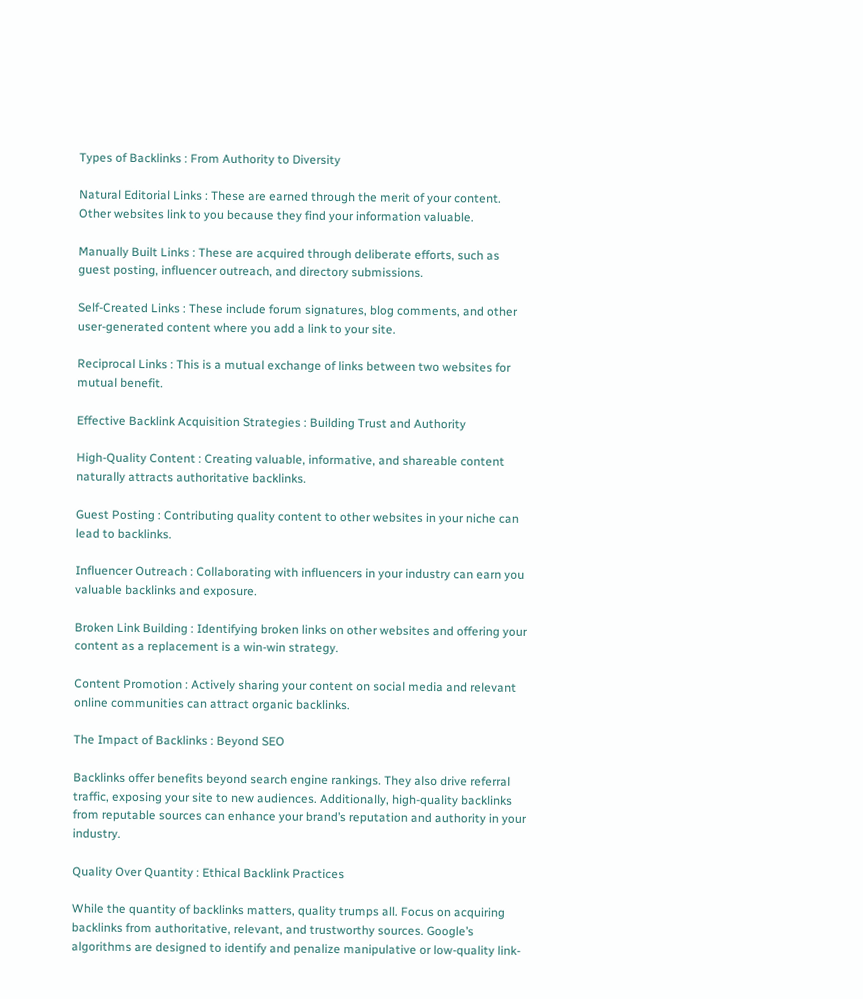Types of Backlinks : From Authority to Diversity

Natural Editorial Links : These are earned through the merit of your content. Other websites link to you because they find your information valuable.

Manually Built Links : These are acquired through deliberate efforts, such as guest posting, influencer outreach, and directory submissions.

Self-Created Links : These include forum signatures, blog comments, and other user-generated content where you add a link to your site.

Reciprocal Links : This is a mutual exchange of links between two websites for mutual benefit.

Effective Backlink Acquisition Strategies : Building Trust and Authority

High-Quality Content : Creating valuable, informative, and shareable content naturally attracts authoritative backlinks.

Guest Posting : Contributing quality content to other websites in your niche can lead to backlinks.

Influencer Outreach : Collaborating with influencers in your industry can earn you valuable backlinks and exposure.

Broken Link Building : Identifying broken links on other websites and offering your content as a replacement is a win-win strategy.

Content Promotion : Actively sharing your content on social media and relevant online communities can attract organic backlinks.

The Impact of Backlinks : Beyond SEO

Backlinks offer benefits beyond search engine rankings. They also drive referral traffic, exposing your site to new audiences. Additionally, high-quality backlinks from reputable sources can enhance your brand’s reputation and authority in your industry.

Quality Over Quantity : Ethical Backlink Practices

While the quantity of backlinks matters, quality trumps all. Focus on acquiring backlinks from authoritative, relevant, and trustworthy sources. Google’s algorithms are designed to identify and penalize manipulative or low-quality link-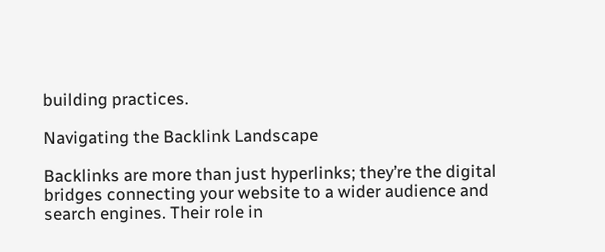building practices.

Navigating the Backlink Landscape

Backlinks are more than just hyperlinks; they’re the digital bridges connecting your website to a wider audience and search engines. Their role in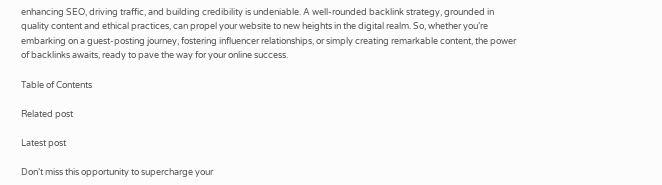enhancing SEO, driving traffic, and building credibility is undeniable. A well-rounded backlink strategy, grounded in quality content and ethical practices, can propel your website to new heights in the digital realm. So, whether you’re embarking on a guest-posting journey, fostering influencer relationships, or simply creating remarkable content, the power of backlinks awaits, ready to pave the way for your online success.

Table of Contents

Related post

Latest post

Don’t miss this opportunity to supercharge your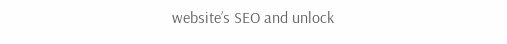website’s SEO and unlock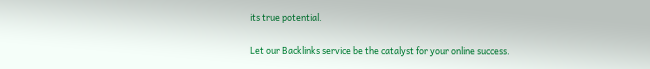its true potential.

Let our Backlinks service be the catalyst for your online success.